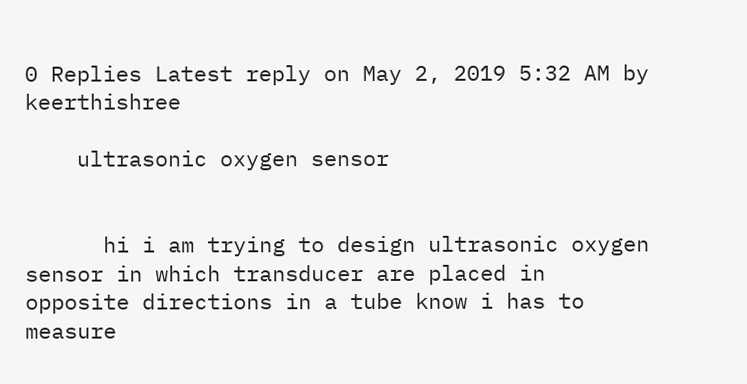0 Replies Latest reply on May 2, 2019 5:32 AM by keerthishree

    ultrasonic oxygen sensor


      hi i am trying to design ultrasonic oxygen sensor in which transducer are placed in opposite directions in a tube know i has to measure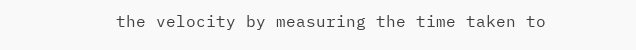the velocity by measuring the time taken to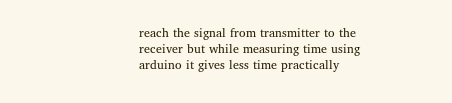reach the signal from transmitter to the receiver but while measuring time using arduino it gives less time practically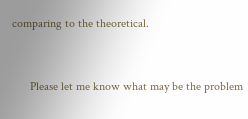comparing to the theoretical.


      Please let me know what may be the problem